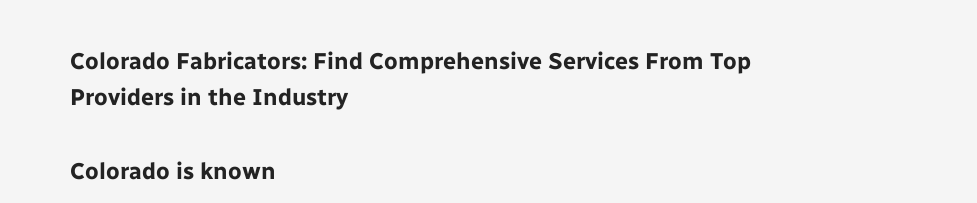Colorado Fabricators: Find Comprehensive Services From Top Providers in the Industry

Colorado is known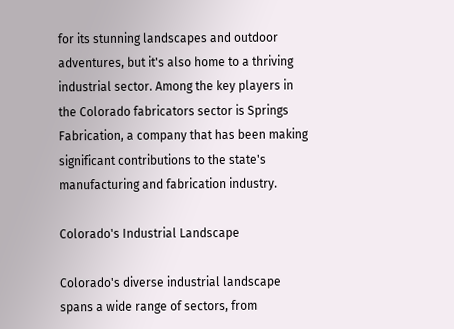for its stunning landscapes and outdoor adventures, but it's also home to a thriving industrial sector. Among the key players in the Colorado fabricators sector is Springs Fabrication, a company that has been making significant contributions to the state's manufacturing and fabrication industry.

Colorado's Industrial Landscape

Colorado's diverse industrial landscape spans a wide range of sectors, from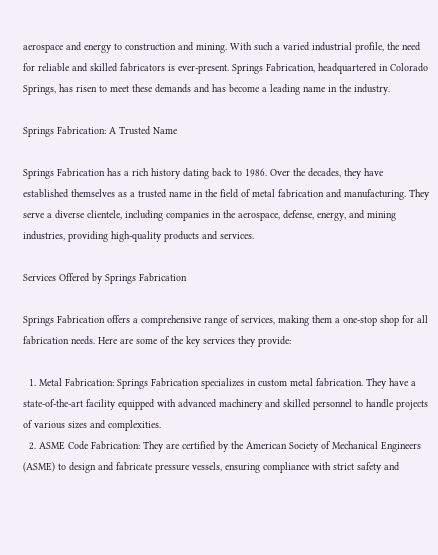aerospace and energy to construction and mining. With such a varied industrial profile, the need for reliable and skilled fabricators is ever-present. Springs Fabrication, headquartered in Colorado Springs, has risen to meet these demands and has become a leading name in the industry.

Springs Fabrication: A Trusted Name

Springs Fabrication has a rich history dating back to 1986. Over the decades, they have established themselves as a trusted name in the field of metal fabrication and manufacturing. They serve a diverse clientele, including companies in the aerospace, defense, energy, and mining industries, providing high-quality products and services.

Services Offered by Springs Fabrication

Springs Fabrication offers a comprehensive range of services, making them a one-stop shop for all fabrication needs. Here are some of the key services they provide:

  1. Metal Fabrication: Springs Fabrication specializes in custom metal fabrication. They have a state-of-the-art facility equipped with advanced machinery and skilled personnel to handle projects of various sizes and complexities.
  2. ASME Code Fabrication: They are certified by the American Society of Mechanical Engineers (ASME) to design and fabricate pressure vessels, ensuring compliance with strict safety and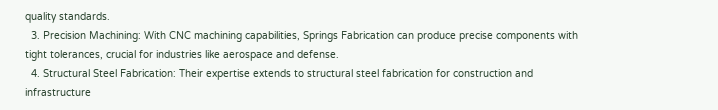quality standards.
  3. Precision Machining: With CNC machining capabilities, Springs Fabrication can produce precise components with tight tolerances, crucial for industries like aerospace and defense.
  4. Structural Steel Fabrication: Their expertise extends to structural steel fabrication for construction and infrastructure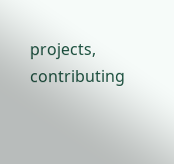projects, contributing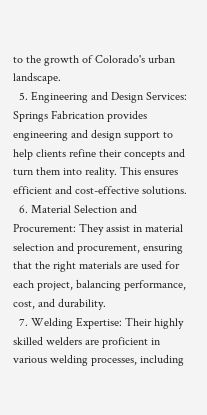to the growth of Colorado's urban landscape.
  5. Engineering and Design Services: Springs Fabrication provides engineering and design support to help clients refine their concepts and turn them into reality. This ensures efficient and cost-effective solutions.
  6. Material Selection and Procurement: They assist in material selection and procurement, ensuring that the right materials are used for each project, balancing performance, cost, and durability.
  7. Welding Expertise: Their highly skilled welders are proficient in various welding processes, including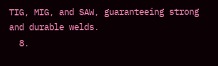TIG, MIG, and SAW, guaranteeing strong and durable welds.
  8.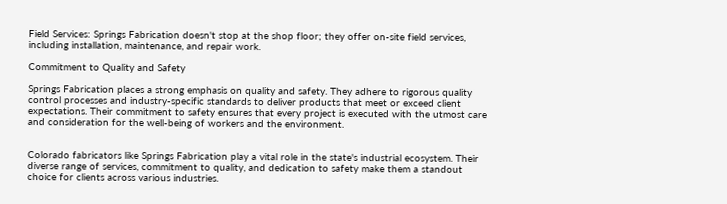Field Services: Springs Fabrication doesn't stop at the shop floor; they offer on-site field services, including installation, maintenance, and repair work.

Commitment to Quality and Safety

Springs Fabrication places a strong emphasis on quality and safety. They adhere to rigorous quality control processes and industry-specific standards to deliver products that meet or exceed client expectations. Their commitment to safety ensures that every project is executed with the utmost care and consideration for the well-being of workers and the environment.


Colorado fabricators like Springs Fabrication play a vital role in the state's industrial ecosystem. Their diverse range of services, commitment to quality, and dedication to safety make them a standout choice for clients across various industries.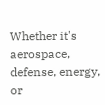Whether it's aerospace, defense, energy, or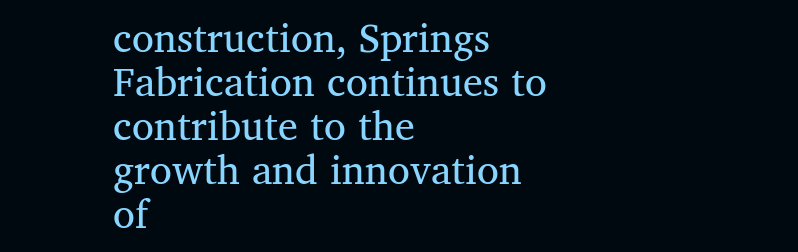construction, Springs Fabrication continues to contribute to the growth and innovation of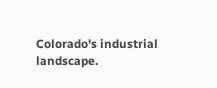Colorado's industrial landscape.